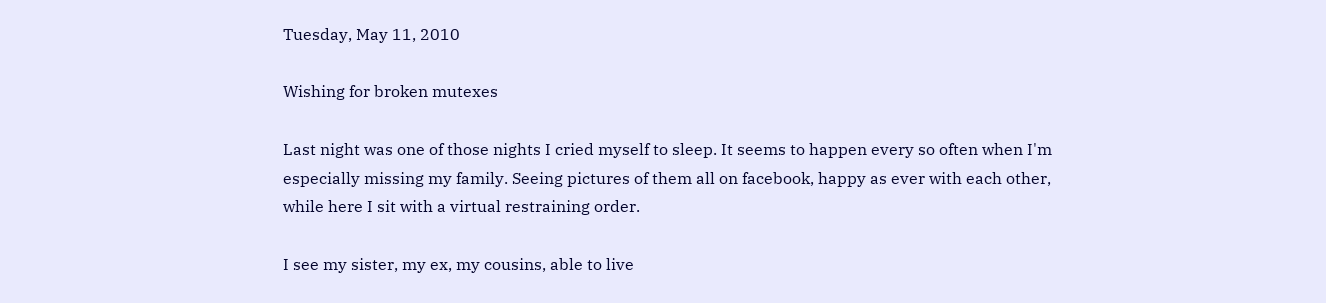Tuesday, May 11, 2010

Wishing for broken mutexes

Last night was one of those nights I cried myself to sleep. It seems to happen every so often when I'm especially missing my family. Seeing pictures of them all on facebook, happy as ever with each other, while here I sit with a virtual restraining order.

I see my sister, my ex, my cousins, able to live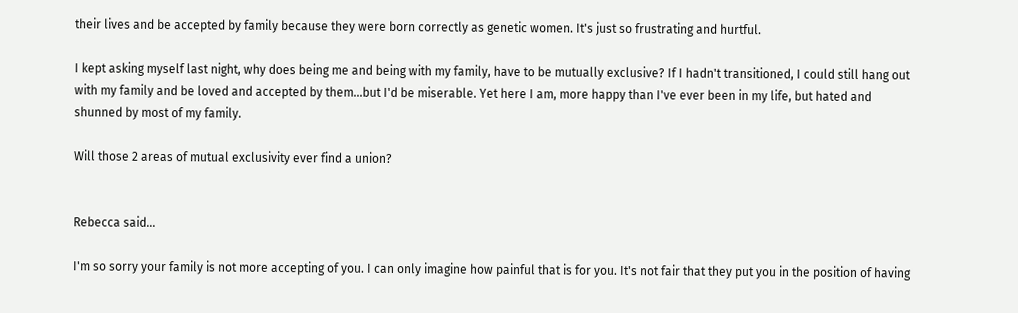their lives and be accepted by family because they were born correctly as genetic women. It's just so frustrating and hurtful.

I kept asking myself last night, why does being me and being with my family, have to be mutually exclusive? If I hadn't transitioned, I could still hang out with my family and be loved and accepted by them...but I'd be miserable. Yet here I am, more happy than I've ever been in my life, but hated and shunned by most of my family.

Will those 2 areas of mutual exclusivity ever find a union?


Rebecca said...

I'm so sorry your family is not more accepting of you. I can only imagine how painful that is for you. It's not fair that they put you in the position of having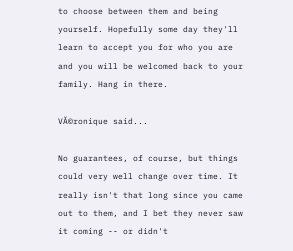to choose between them and being yourself. Hopefully some day they'll learn to accept you for who you are and you will be welcomed back to your family. Hang in there.

VĂ©ronique said...

No guarantees, of course, but things could very well change over time. It really isn't that long since you came out to them, and I bet they never saw it coming -- or didn't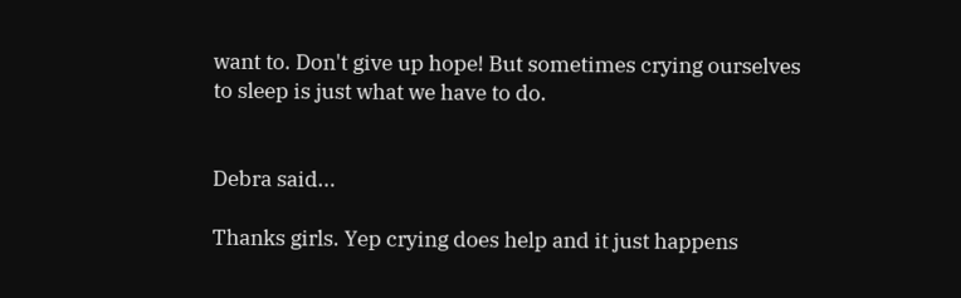want to. Don't give up hope! But sometimes crying ourselves to sleep is just what we have to do.


Debra said...

Thanks girls. Yep crying does help and it just happens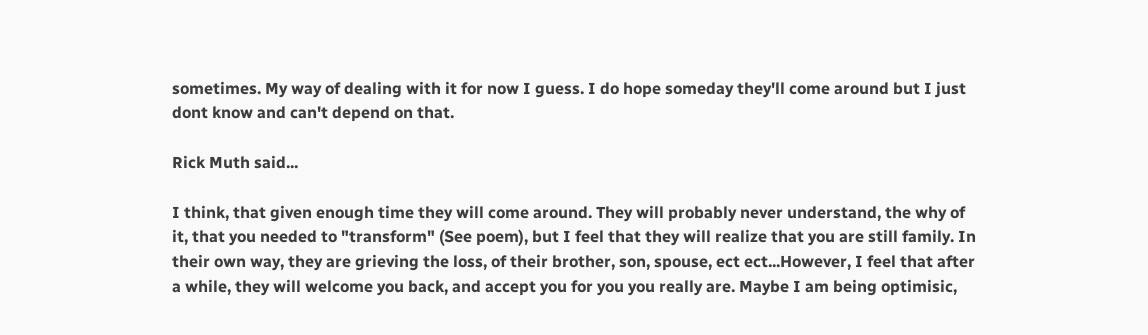sometimes. My way of dealing with it for now I guess. I do hope someday they'll come around but I just dont know and can't depend on that.

Rick Muth said...

I think, that given enough time they will come around. They will probably never understand, the why of it, that you needed to "transform" (See poem), but I feel that they will realize that you are still family. In their own way, they are grieving the loss, of their brother, son, spouse, ect ect...However, I feel that after a while, they will welcome you back, and accept you for you you really are. Maybe I am being optimisic,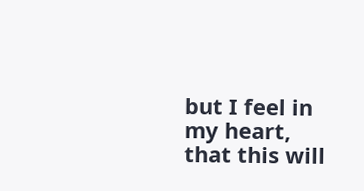but I feel in my heart, that this will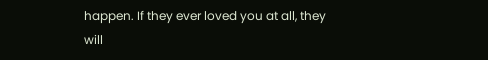happen. If they ever loved you at all, they will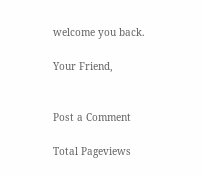welcome you back.

Your Friend,


Post a Comment

Total Pageviews